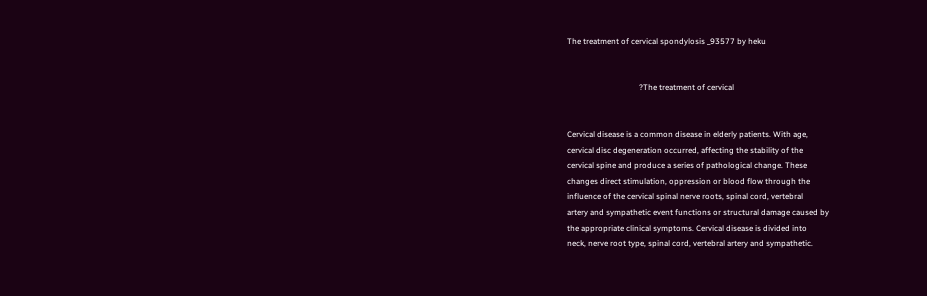The treatment of cervical spondylosis _93577 by heku


                                    ?The treatment of cervical


Cervical disease is a common disease in elderly patients. With age,
cervical disc degeneration occurred, affecting the stability of the
cervical spine and produce a series of pathological change. These
changes direct stimulation, oppression or blood flow through the
influence of the cervical spinal nerve roots, spinal cord, vertebral
artery and sympathetic event functions or structural damage caused by
the appropriate clinical symptoms. Cervical disease is divided into
neck, nerve root type, spinal cord, vertebral artery and sympathetic.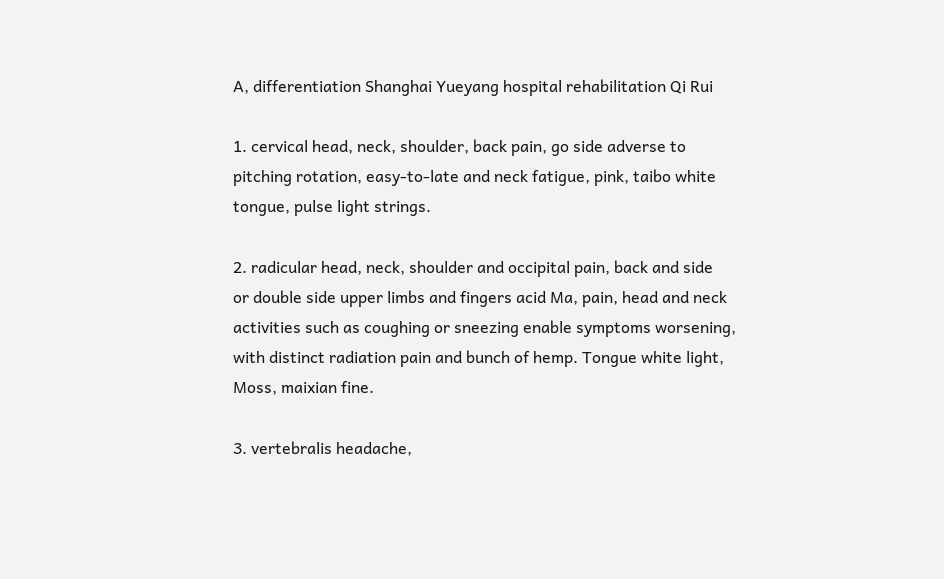A, differentiation Shanghai Yueyang hospital rehabilitation Qi Rui

1. cervical head, neck, shoulder, back pain, go side adverse to
pitching rotation, easy-to-late and neck fatigue, pink, taibo white
tongue, pulse light strings.

2. radicular head, neck, shoulder and occipital pain, back and side
or double side upper limbs and fingers acid Ma, pain, head and neck
activities such as coughing or sneezing enable symptoms worsening,
with distinct radiation pain and bunch of hemp. Tongue white light,
Moss, maixian fine.

3. vertebralis headache,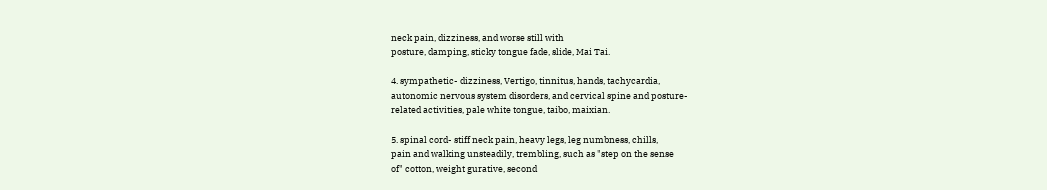neck pain, dizziness, and worse still with
posture, damping, sticky tongue fade, slide, Mai Tai.

4. sympathetic- dizziness, Vertigo, tinnitus, hands, tachycardia,
autonomic nervous system disorders, and cervical spine and posture-
related activities, pale white tongue, taibo, maixian.

5. spinal cord- stiff neck pain, heavy legs, leg numbness, chills,
pain and walking unsteadily, trembling, such as "step on the sense
of" cotton, weight gurative, second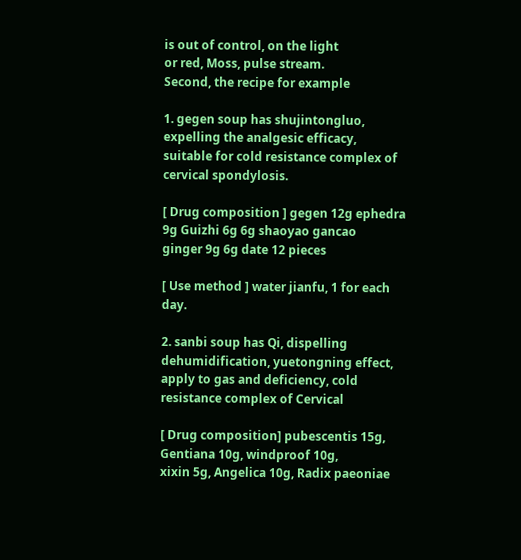is out of control, on the light
or red, Moss, pulse stream.
Second, the recipe for example

1. gegen soup has shujintongluo, expelling the analgesic efficacy,
suitable for cold resistance complex of cervical spondylosis.

[ Drug composition ] gegen 12g ephedra 9g Guizhi 6g 6g shaoyao gancao
ginger 9g 6g date 12 pieces

[ Use method ] water jianfu, 1 for each day.

2. sanbi soup has Qi, dispelling dehumidification, yuetongning effect,
apply to gas and deficiency, cold resistance complex of Cervical

[ Drug composition] pubescentis 15g, Gentiana 10g, windproof 10g,
xixin 5g, Angelica 10g, Radix paeoniae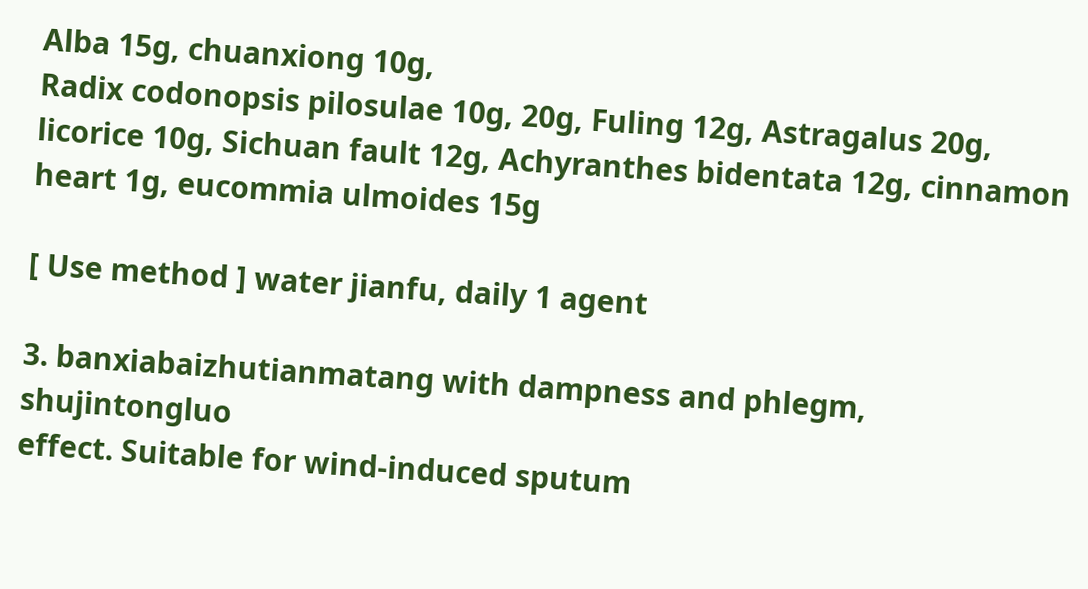Alba 15g, chuanxiong 10g,
Radix codonopsis pilosulae 10g, 20g, Fuling 12g, Astragalus 20g,
licorice 10g, Sichuan fault 12g, Achyranthes bidentata 12g, cinnamon
heart 1g, eucommia ulmoides 15g

[ Use method ] water jianfu, daily 1 agent

3. banxiabaizhutianmatang with dampness and phlegm, shujintongluo
effect. Suitable for wind-induced sputum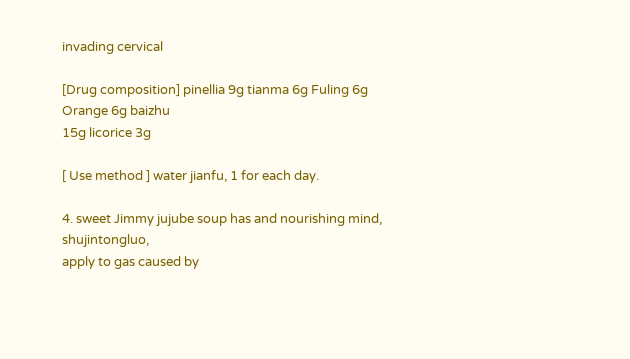invading cervical

[Drug composition] pinellia 9g tianma 6g Fuling 6g Orange 6g baizhu
15g licorice 3g

[ Use method ] water jianfu, 1 for each day.

4. sweet Jimmy jujube soup has and nourishing mind, shujintongluo,
apply to gas caused by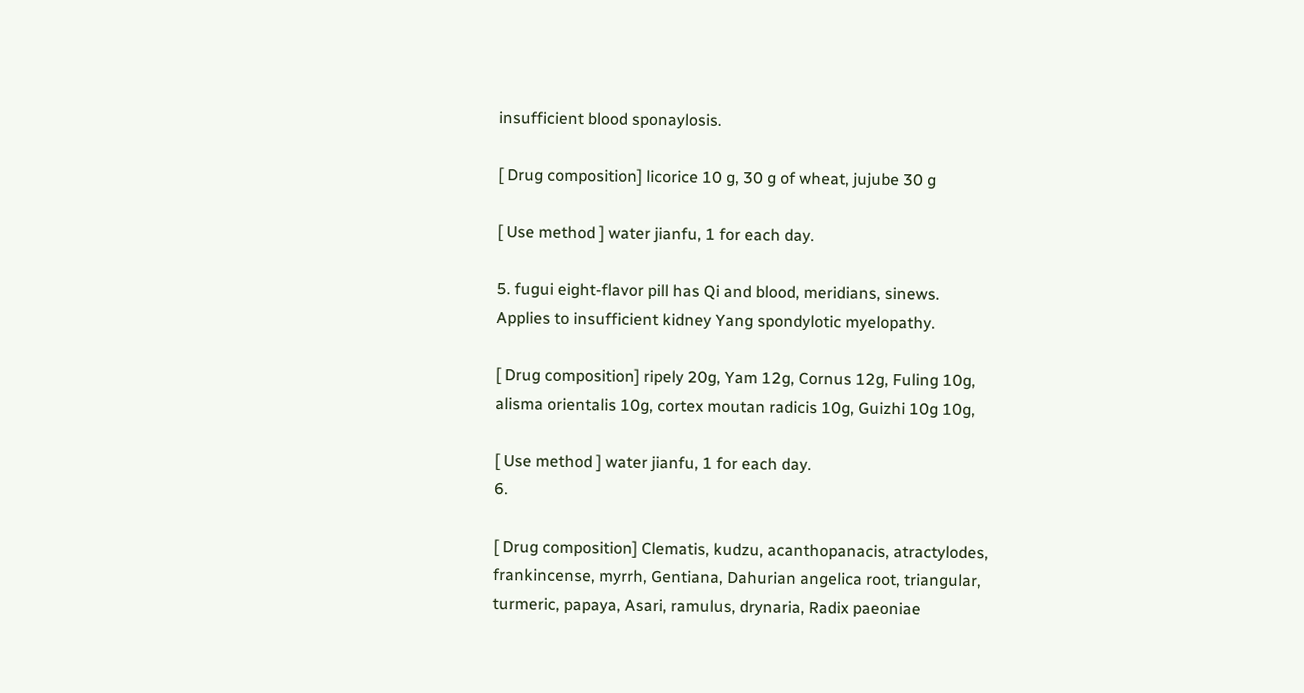insufficient blood sponaylosis.

[ Drug composition] licorice 10 g, 30 g of wheat, jujube 30 g

[ Use method ] water jianfu, 1 for each day.

5. fugui eight-flavor pill has Qi and blood, meridians, sinews.
Applies to insufficient kidney Yang spondylotic myelopathy.

[ Drug composition] ripely 20g, Yam 12g, Cornus 12g, Fuling 10g,
alisma orientalis 10g, cortex moutan radicis 10g, Guizhi 10g 10g,

[ Use method ] water jianfu, 1 for each day.
6.

[ Drug composition] Clematis, kudzu, acanthopanacis, atractylodes,
frankincense, myrrh, Gentiana, Dahurian angelica root, triangular,
turmeric, papaya, Asari, ramulus, drynaria, Radix paeoniae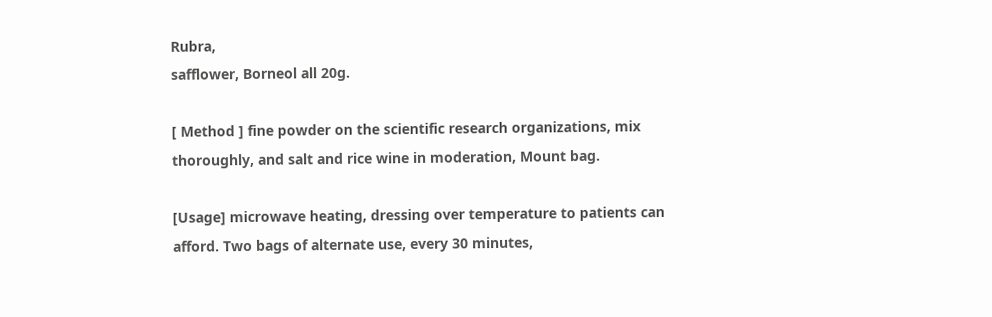Rubra,
safflower, Borneol all 20g.

[ Method ] fine powder on the scientific research organizations, mix
thoroughly, and salt and rice wine in moderation, Mount bag.

[Usage] microwave heating, dressing over temperature to patients can
afford. Two bags of alternate use, every 30 minutes,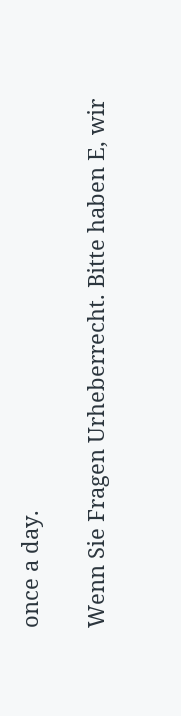once a day.

Wenn Sie Fragen Urheberrecht. Bitte haben E, wir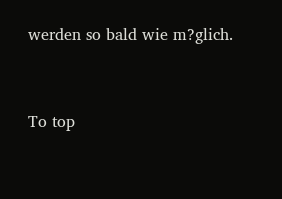werden so bald wie m?glich.


To top